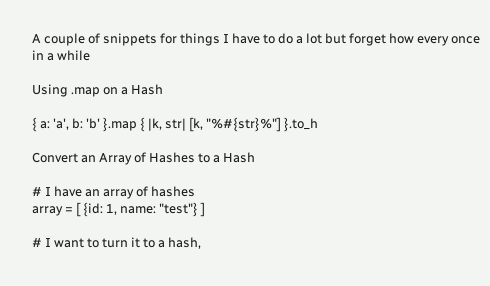A couple of snippets for things I have to do a lot but forget how every once in a while

Using .map on a Hash

{ a: 'a', b: 'b' }.map { |k, str| [k, "%#{str}%"] }.to_h

Convert an Array of Hashes to a Hash

# I have an array of hashes
array = [ {id: 1, name: "test"} ]

# I want to turn it to a hash,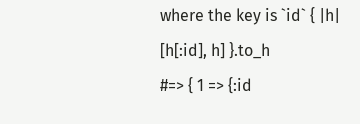where the key is `id` { |h| [h[:id], h] }.to_h
#=> { 1 => {:id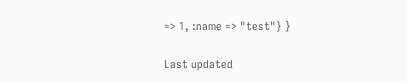=> 1, :name => "test"} }

Last updated